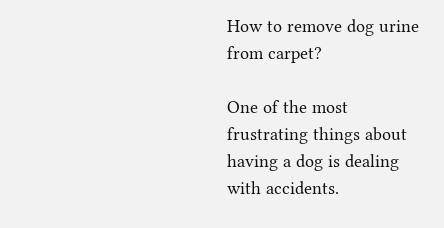How to remove dog urine from carpet?

One of the most frustrating things about having a dog is dealing with accidents.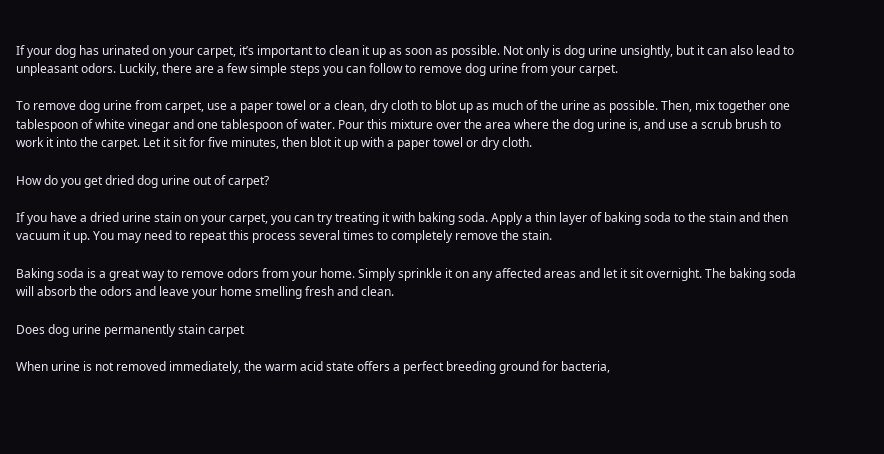If your dog has urinated on your carpet, it’s important to clean it up as soon as possible. Not only is dog urine unsightly, but it can also lead to unpleasant odors. Luckily, there are a few simple steps you can follow to remove dog urine from your carpet.

To remove dog urine from carpet, use a paper towel or a clean, dry cloth to blot up as much of the urine as possible. Then, mix together one tablespoon of white vinegar and one tablespoon of water. Pour this mixture over the area where the dog urine is, and use a scrub brush to work it into the carpet. Let it sit for five minutes, then blot it up with a paper towel or dry cloth.

How do you get dried dog urine out of carpet?

If you have a dried urine stain on your carpet, you can try treating it with baking soda. Apply a thin layer of baking soda to the stain and then vacuum it up. You may need to repeat this process several times to completely remove the stain.

Baking soda is a great way to remove odors from your home. Simply sprinkle it on any affected areas and let it sit overnight. The baking soda will absorb the odors and leave your home smelling fresh and clean.

Does dog urine permanently stain carpet

When urine is not removed immediately, the warm acid state offers a perfect breeding ground for bacteria,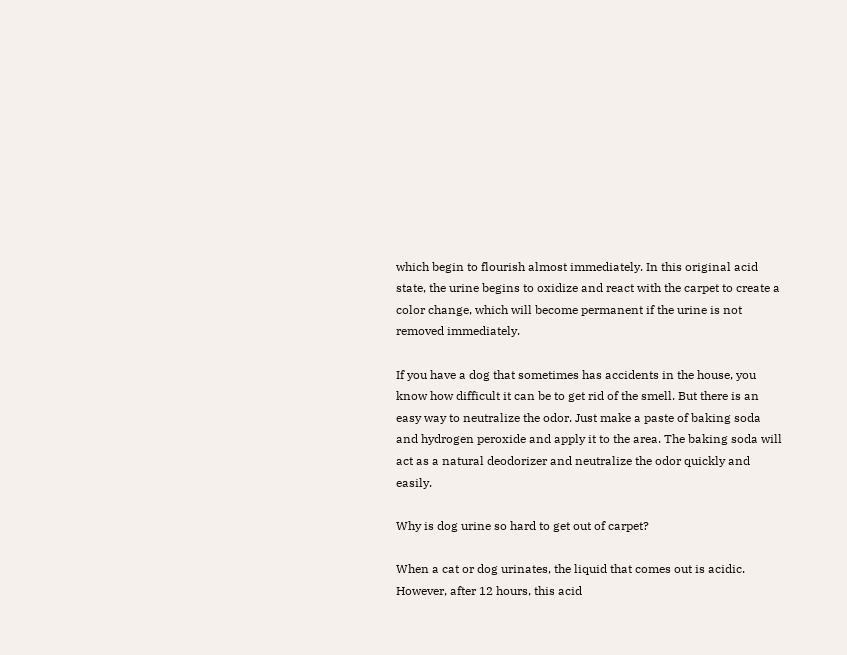which begin to flourish almost immediately. In this original acid state, the urine begins to oxidize and react with the carpet to create a color change, which will become permanent if the urine is not removed immediately.

If you have a dog that sometimes has accidents in the house, you know how difficult it can be to get rid of the smell. But there is an easy way to neutralize the odor. Just make a paste of baking soda and hydrogen peroxide and apply it to the area. The baking soda will act as a natural deodorizer and neutralize the odor quickly and easily.

Why is dog urine so hard to get out of carpet?

When a cat or dog urinates, the liquid that comes out is acidic. However, after 12 hours, this acid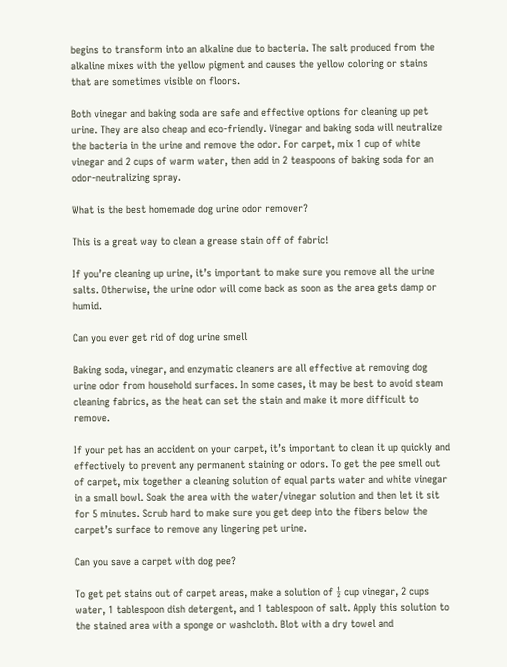begins to transform into an alkaline due to bacteria. The salt produced from the alkaline mixes with the yellow pigment and causes the yellow coloring or stains that are sometimes visible on floors.

Both vinegar and baking soda are safe and effective options for cleaning up pet urine. They are also cheap and eco-friendly. Vinegar and baking soda will neutralize the bacteria in the urine and remove the odor. For carpet, mix 1 cup of white vinegar and 2 cups of warm water, then add in 2 teaspoons of baking soda for an odor-neutralizing spray.

What is the best homemade dog urine odor remover?

This is a great way to clean a grease stain off of fabric!

If you’re cleaning up urine, it’s important to make sure you remove all the urine salts. Otherwise, the urine odor will come back as soon as the area gets damp or humid.

Can you ever get rid of dog urine smell

Baking soda, vinegar, and enzymatic cleaners are all effective at removing dog urine odor from household surfaces. In some cases, it may be best to avoid steam cleaning fabrics, as the heat can set the stain and make it more difficult to remove.

If your pet has an accident on your carpet, it’s important to clean it up quickly and effectively to prevent any permanent staining or odors. To get the pee smell out of carpet, mix together a cleaning solution of equal parts water and white vinegar in a small bowl. Soak the area with the water/vinegar solution and then let it sit for 5 minutes. Scrub hard to make sure you get deep into the fibers below the carpet’s surface to remove any lingering pet urine.

Can you save a carpet with dog pee?

To get pet stains out of carpet areas, make a solution of ½ cup vinegar, 2 cups water, 1 tablespoon dish detergent, and 1 tablespoon of salt. Apply this solution to the stained area with a sponge or washcloth. Blot with a dry towel and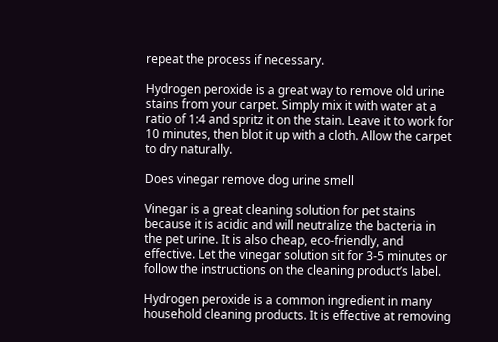repeat the process if necessary.

Hydrogen peroxide is a great way to remove old urine stains from your carpet. Simply mix it with water at a ratio of 1:4 and spritz it on the stain. Leave it to work for 10 minutes, then blot it up with a cloth. Allow the carpet to dry naturally.

Does vinegar remove dog urine smell

Vinegar is a great cleaning solution for pet stains because it is acidic and will neutralize the bacteria in the pet urine. It is also cheap, eco-friendly, and effective. Let the vinegar solution sit for 3-5 minutes or follow the instructions on the cleaning product’s label.

Hydrogen peroxide is a common ingredient in many household cleaning products. It is effective at removing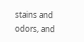stains and odors, and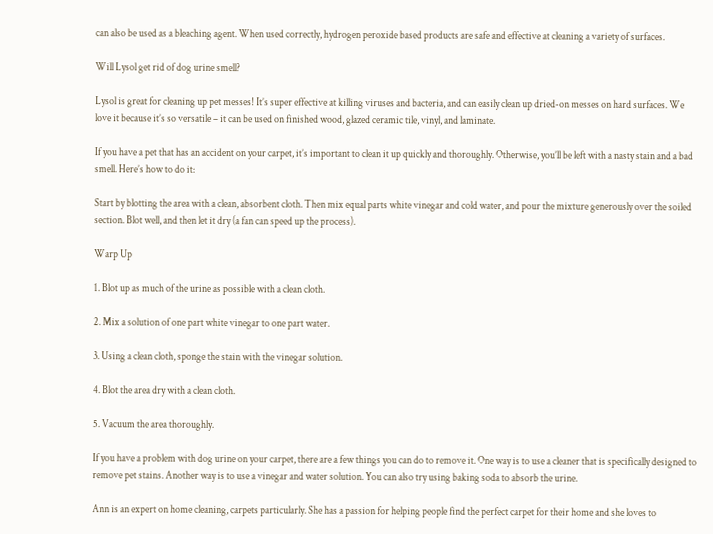can also be used as a bleaching agent. When used correctly, hydrogen peroxide based products are safe and effective at cleaning a variety of surfaces.

Will Lysol get rid of dog urine smell?

Lysol is great for cleaning up pet messes! It’s super effective at killing viruses and bacteria, and can easily clean up dried-on messes on hard surfaces. We love it because it’s so versatile – it can be used on finished wood, glazed ceramic tile, vinyl, and laminate.

If you have a pet that has an accident on your carpet, it’s important to clean it up quickly and thoroughly. Otherwise, you’ll be left with a nasty stain and a bad smell. Here’s how to do it:

Start by blotting the area with a clean, absorbent cloth. Then mix equal parts white vinegar and cold water, and pour the mixture generously over the soiled section. Blot well, and then let it dry (a fan can speed up the process).

Warp Up

1. Blot up as much of the urine as possible with a clean cloth.

2. Mix a solution of one part white vinegar to one part water.

3. Using a clean cloth, sponge the stain with the vinegar solution.

4. Blot the area dry with a clean cloth.

5. Vacuum the area thoroughly.

If you have a problem with dog urine on your carpet, there are a few things you can do to remove it. One way is to use a cleaner that is specifically designed to remove pet stains. Another way is to use a vinegar and water solution. You can also try using baking soda to absorb the urine.

Ann is an expert on home cleaning, carpets particularly. She has a passion for helping people find the perfect carpet for their home and she loves to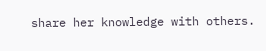share her knowledge with others.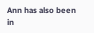Ann has also been in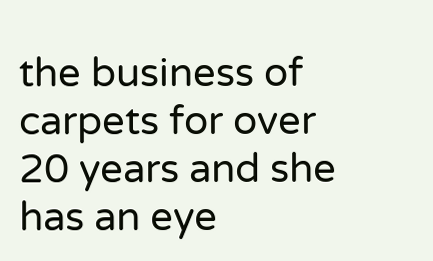the business of carpets for over 20 years and she has an eye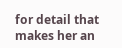for detail that makes her an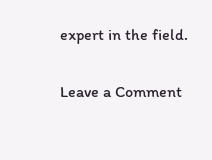expert in the field.

Leave a Comment